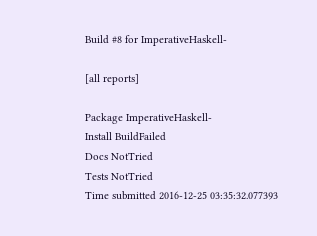Build #8 for ImperativeHaskell-

[all reports]

Package ImperativeHaskell-
Install BuildFailed
Docs NotTried
Tests NotTried
Time submitted 2016-12-25 03:35:32.077393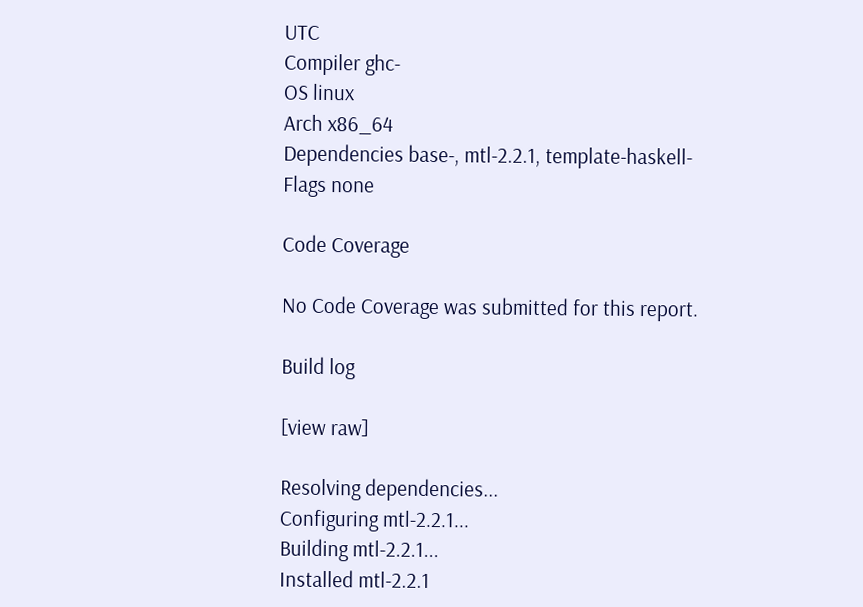UTC
Compiler ghc-
OS linux
Arch x86_64
Dependencies base-, mtl-2.2.1, template-haskell-
Flags none

Code Coverage

No Code Coverage was submitted for this report.

Build log

[view raw]

Resolving dependencies...
Configuring mtl-2.2.1...
Building mtl-2.2.1...
Installed mtl-2.2.1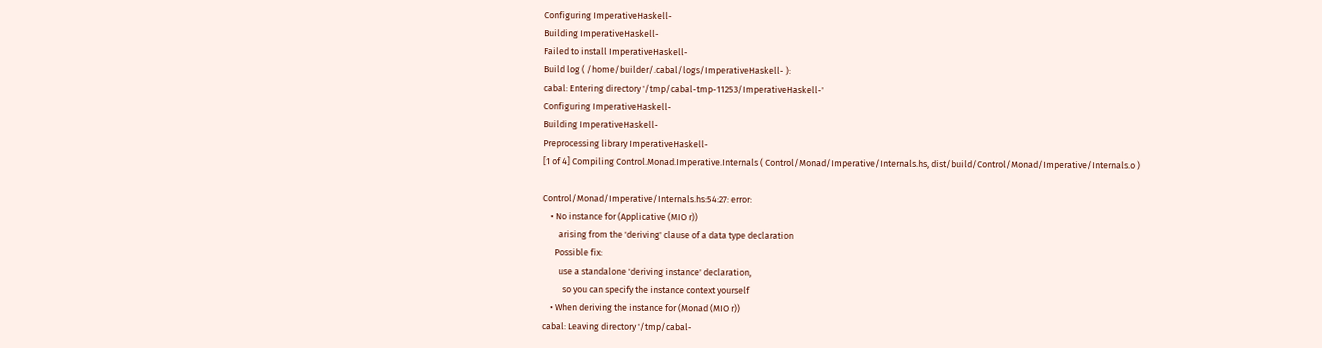Configuring ImperativeHaskell-
Building ImperativeHaskell-
Failed to install ImperativeHaskell-
Build log ( /home/builder/.cabal/logs/ImperativeHaskell- ):
cabal: Entering directory '/tmp/cabal-tmp-11253/ImperativeHaskell-'
Configuring ImperativeHaskell-
Building ImperativeHaskell-
Preprocessing library ImperativeHaskell-
[1 of 4] Compiling Control.Monad.Imperative.Internals ( Control/Monad/Imperative/Internals.hs, dist/build/Control/Monad/Imperative/Internals.o )

Control/Monad/Imperative/Internals.hs:54:27: error:
    • No instance for (Applicative (MIO r))
        arising from the 'deriving' clause of a data type declaration
      Possible fix:
        use a standalone 'deriving instance' declaration,
          so you can specify the instance context yourself
    • When deriving the instance for (Monad (MIO r))
cabal: Leaving directory '/tmp/cabal-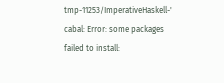tmp-11253/ImperativeHaskell-'
cabal: Error: some packages failed to install: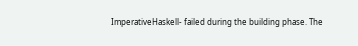ImperativeHaskell- failed during the building phase. The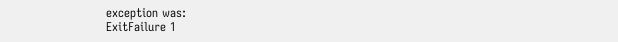exception was:
ExitFailure 1